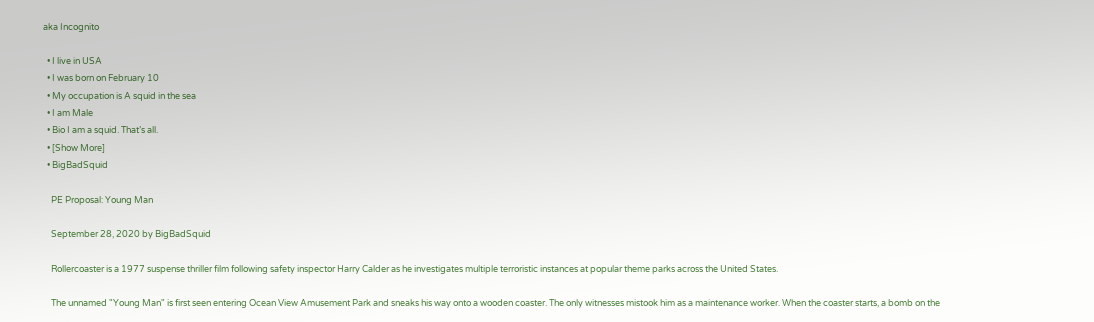aka Incognito

  • I live in USA
  • I was born on February 10
  • My occupation is A squid in the sea
  • I am Male
  • Bio I am a squid. That’s all.
  • [Show More]
  • BigBadSquid

    PE Proposal: Young Man

    September 28, 2020 by BigBadSquid

    Rollercoaster is a 1977 suspense thriller film following safety inspector Harry Calder as he investigates multiple terroristic instances at popular theme parks across the United States.

    The unnamed "Young Man" is first seen entering Ocean View Amusement Park and sneaks his way onto a wooden coaster. The only witnesses mistook him as a maintenance worker. When the coaster starts, a bomb on the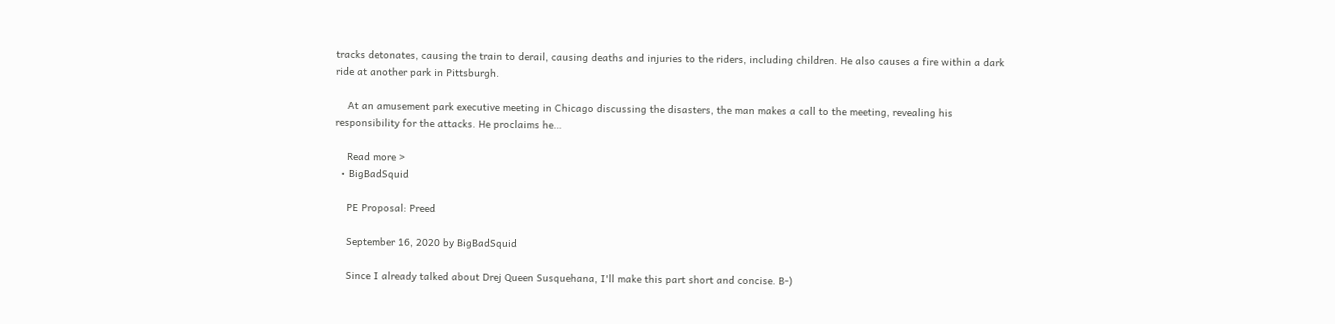tracks detonates, causing the train to derail, causing deaths and injuries to the riders, including children. He also causes a fire within a dark ride at another park in Pittsburgh.

    At an amusement park executive meeting in Chicago discussing the disasters, the man makes a call to the meeting, revealing his responsibility for the attacks. He proclaims he…

    Read more >
  • BigBadSquid

    PE Proposal: Preed

    September 16, 2020 by BigBadSquid

    Since I already talked about Drej Queen Susquehana, I'll make this part short and concise. B-)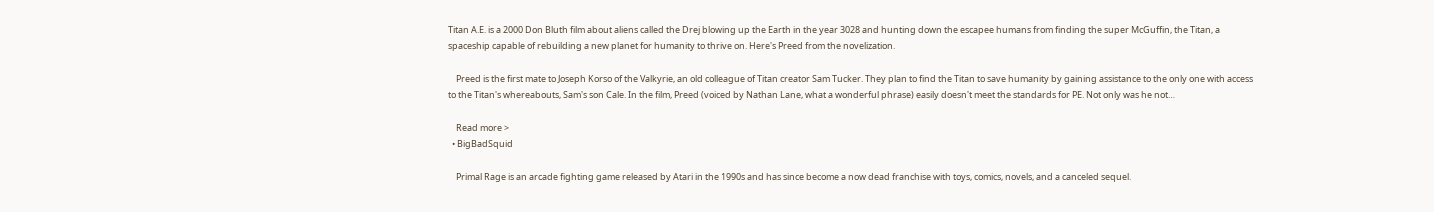Titan A.E. is a 2000 Don Bluth film about aliens called the Drej blowing up the Earth in the year 3028 and hunting down the escapee humans from finding the super McGuffin, the Titan, a spaceship capable of rebuilding a new planet for humanity to thrive on. Here's Preed from the novelization.

    Preed is the first mate to Joseph Korso of the Valkyrie, an old colleague of Titan creator Sam Tucker. They plan to find the Titan to save humanity by gaining assistance to the only one with access to the Titan's whereabouts, Sam's son Cale. In the film, Preed (voiced by Nathan Lane, what a wonderful phrase) easily doesn't meet the standards for PE. Not only was he not…

    Read more >
  • BigBadSquid

    Primal Rage is an arcade fighting game released by Atari in the 1990s and has since become a now dead franchise with toys, comics, novels, and a canceled sequel.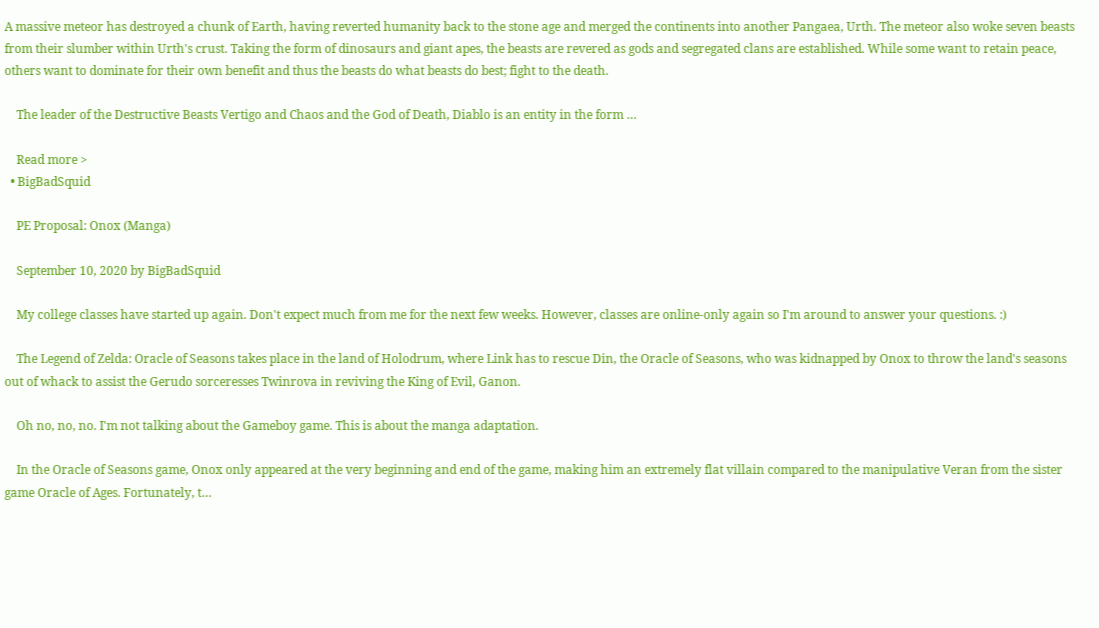A massive meteor has destroyed a chunk of Earth, having reverted humanity back to the stone age and merged the continents into another Pangaea, Urth. The meteor also woke seven beasts from their slumber within Urth's crust. Taking the form of dinosaurs and giant apes, the beasts are revered as gods and segregated clans are established. While some want to retain peace, others want to dominate for their own benefit and thus the beasts do what beasts do best; fight to the death.

    The leader of the Destructive Beasts Vertigo and Chaos and the God of Death, Diablo is an entity in the form …

    Read more >
  • BigBadSquid

    PE Proposal: Onox (Manga)

    September 10, 2020 by BigBadSquid

    My college classes have started up again. Don't expect much from me for the next few weeks. However, classes are online-only again so I'm around to answer your questions. :)

    The Legend of Zelda: Oracle of Seasons takes place in the land of Holodrum, where Link has to rescue Din, the Oracle of Seasons, who was kidnapped by Onox to throw the land's seasons out of whack to assist the Gerudo sorceresses Twinrova in reviving the King of Evil, Ganon.

    Oh no, no, no. I'm not talking about the Gameboy game. This is about the manga adaptation.

    In the Oracle of Seasons game, Onox only appeared at the very beginning and end of the game, making him an extremely flat villain compared to the manipulative Veran from the sister game Oracle of Ages. Fortunately, t…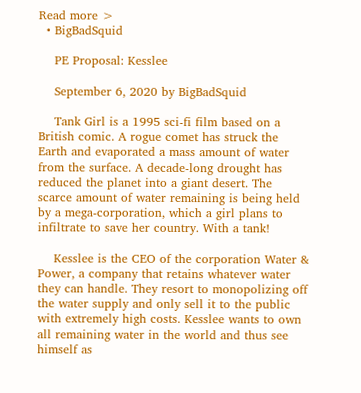Read more >
  • BigBadSquid

    PE Proposal: Kesslee

    September 6, 2020 by BigBadSquid

    Tank Girl is a 1995 sci-fi film based on a British comic. A rogue comet has struck the Earth and evaporated a mass amount of water from the surface. A decade-long drought has reduced the planet into a giant desert. The scarce amount of water remaining is being held by a mega-corporation, which a girl plans to infiltrate to save her country. With a tank!

    Kesslee is the CEO of the corporation Water & Power, a company that retains whatever water they can handle. They resort to monopolizing off the water supply and only sell it to the public with extremely high costs. Kesslee wants to own all remaining water in the world and thus see himself as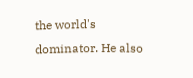the world's dominator. He also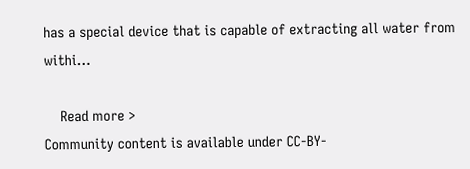has a special device that is capable of extracting all water from withi…

    Read more >
Community content is available under CC-BY-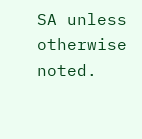SA unless otherwise noted.